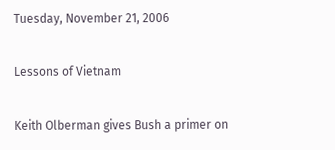Tuesday, November 21, 2006

Lessons of Vietnam

Keith Olberman gives Bush a primer on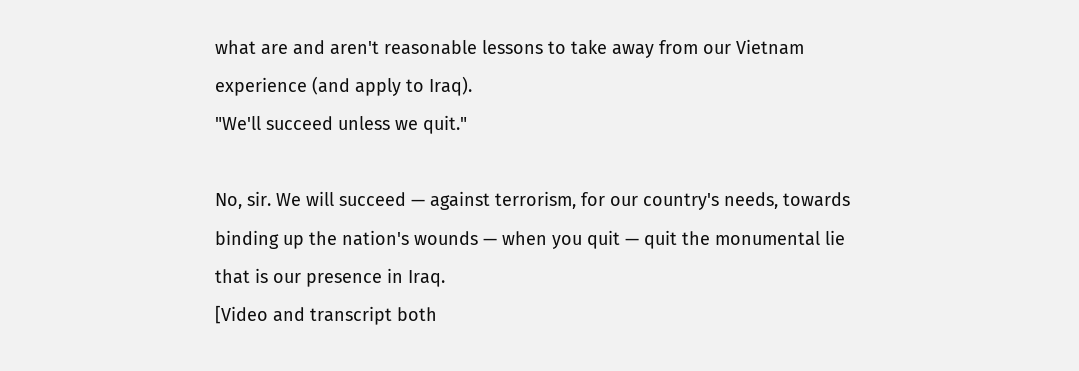what are and aren't reasonable lessons to take away from our Vietnam experience (and apply to Iraq).
"We'll succeed unless we quit."

No, sir. We will succeed — against terrorism, for our country's needs, towards binding up the nation's wounds — when you quit — quit the monumental lie that is our presence in Iraq.
[Video and transcript both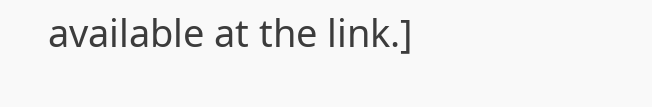available at the link.]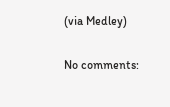(via Medley)

No comments: